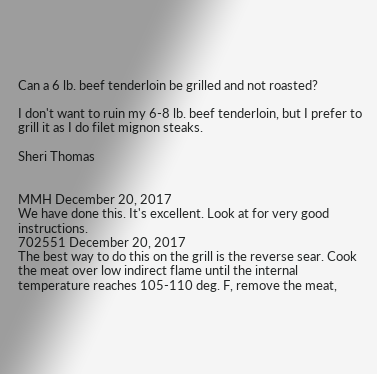Can a 6 lb. beef tenderloin be grilled and not roasted?

I don't want to ruin my 6-8 lb. beef tenderloin, but I prefer to grill it as I do filet mignon steaks.

Sheri Thomas


MMH December 20, 2017
We have done this. It's excellent. Look at for very good instructions.
702551 December 20, 2017
The best way to do this on the grill is the reverse sear. Cook the meat over low indirect flame until the internal temperature reaches 105-110 deg. F, remove the meat,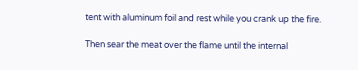tent with aluminum foil and rest while you crank up the fire.

Then sear the meat over the flame until the internal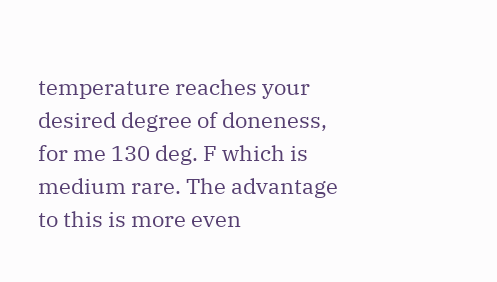temperature reaches your desired degree of doneness, for me 130 deg. F which is medium rare. The advantage to this is more even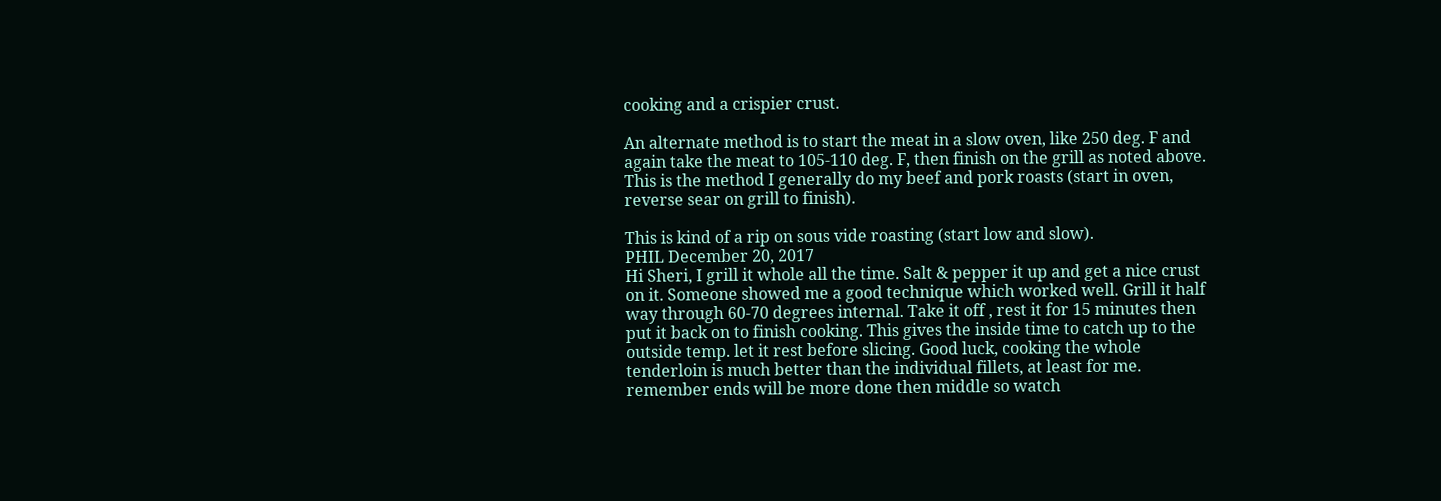cooking and a crispier crust.

An alternate method is to start the meat in a slow oven, like 250 deg. F and again take the meat to 105-110 deg. F, then finish on the grill as noted above. This is the method I generally do my beef and pork roasts (start in oven, reverse sear on grill to finish).

This is kind of a rip on sous vide roasting (start low and slow).
PHIL December 20, 2017
Hi Sheri, I grill it whole all the time. Salt & pepper it up and get a nice crust on it. Someone showed me a good technique which worked well. Grill it half way through 60-70 degrees internal. Take it off , rest it for 15 minutes then put it back on to finish cooking. This gives the inside time to catch up to the outside temp. let it rest before slicing. Good luck, cooking the whole tenderloin is much better than the individual fillets, at least for me. remember ends will be more done then middle so watch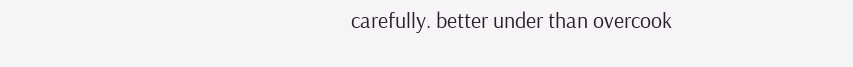carefully. better under than overcook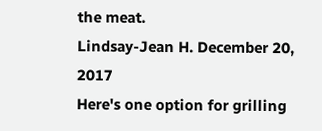the meat.
Lindsay-Jean H. December 20, 2017
Here's one option for grilling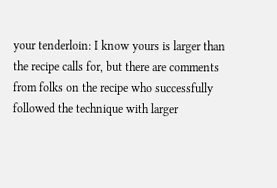your tenderloin: I know yours is larger than the recipe calls for, but there are comments from folks on the recipe who successfully followed the technique with larger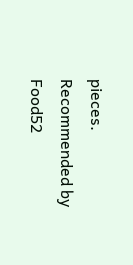pieces.
Recommended by Food52